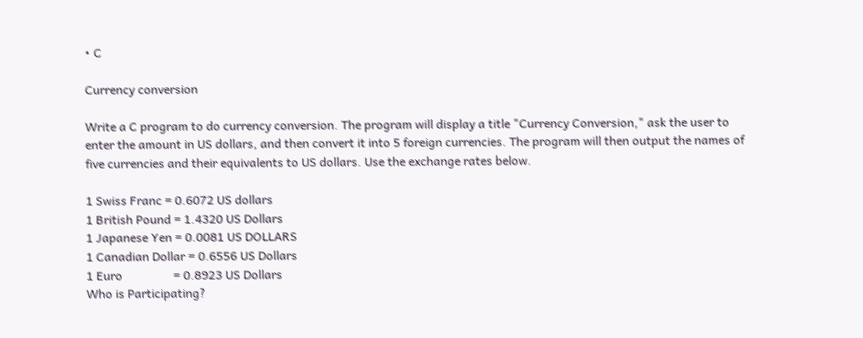• C

Currency conversion

Write a C program to do currency conversion. The program will display a title "Currency Conversion," ask the user to enter the amount in US dollars, and then convert it into 5 foreign currencies. The program will then output the names of five currencies and their equivalents to US dollars. Use the exchange rates below.

1 Swiss Franc = 0.6072 US dollars
1 British Pound = 1.4320 US Dollars
1 Japanese Yen = 0.0081 US DOLLARS
1 Canadian Dollar = 0.6556 US Dollars
1 Euro                 = 0.8923 US Dollars
Who is Participating?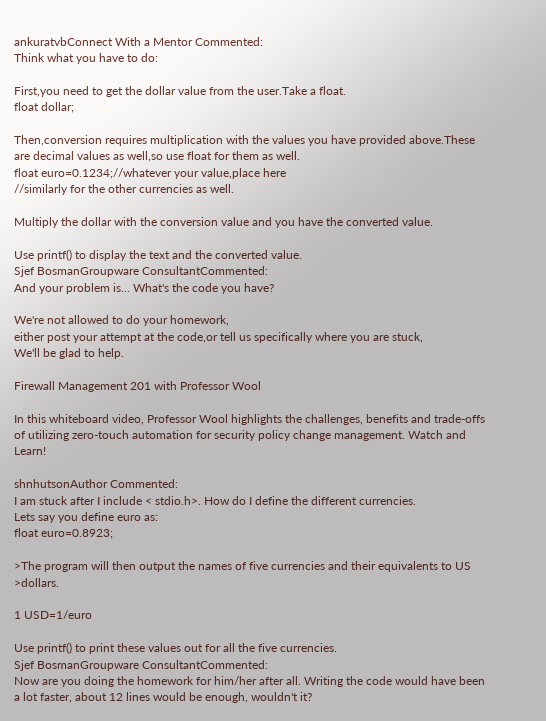ankuratvbConnect With a Mentor Commented:
Think what you have to do:

First,you need to get the dollar value from the user.Take a float.
float dollar;

Then,conversion requires multiplication with the values you have provided above.These are decimal values as well,so use float for them as well.
float euro=0.1234;//whatever your value,place here
//similarly for the other currencies as well.

Multiply the dollar with the conversion value and you have the converted value.

Use printf() to display the text and the converted value.
Sjef BosmanGroupware ConsultantCommented:
And your problem is... What's the code you have?

We're not allowed to do your homework,
either post your attempt at the code,or tell us specifically where you are stuck,
We'll be glad to help.

Firewall Management 201 with Professor Wool

In this whiteboard video, Professor Wool highlights the challenges, benefits and trade-offs of utilizing zero-touch automation for security policy change management. Watch and Learn!

shnhutsonAuthor Commented:
I am stuck after I include < stdio.h>. How do I define the different currencies.
Lets say you define euro as:
float euro=0.8923;

>The program will then output the names of five currencies and their equivalents to US >dollars.

1 USD=1/euro

Use printf() to print these values out for all the five currencies.
Sjef BosmanGroupware ConsultantCommented:
Now are you doing the homework for him/her after all. Writing the code would have been a lot faster, about 12 lines would be enough, wouldn't it?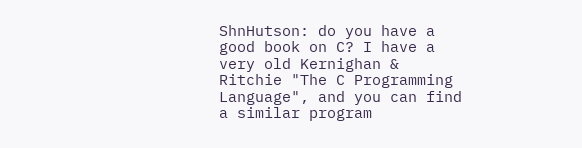ShnHutson: do you have a good book on C? I have a very old Kernighan & Ritchie "The C Programming Language", and you can find a similar program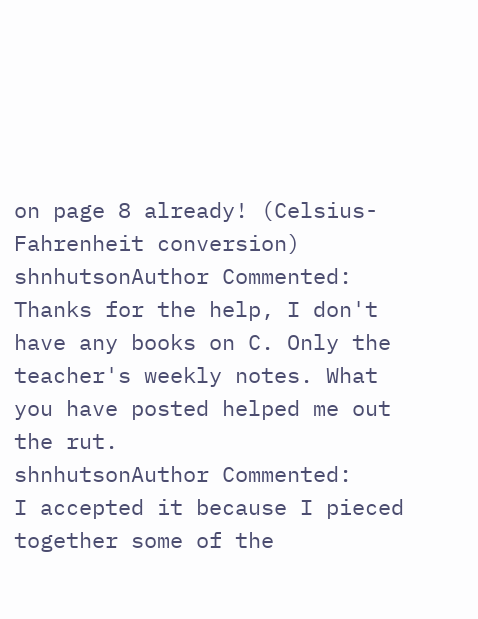on page 8 already! (Celsius-Fahrenheit conversion)
shnhutsonAuthor Commented:
Thanks for the help, I don't have any books on C. Only the teacher's weekly notes. What you have posted helped me out the rut.
shnhutsonAuthor Commented:
I accepted it because I pieced together some of the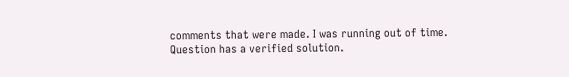comments that were made. I was running out of time.
Question has a verified solution.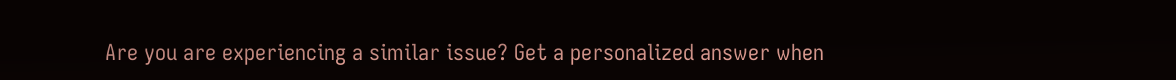Are you are experiencing a similar issue? Get a personalized answer when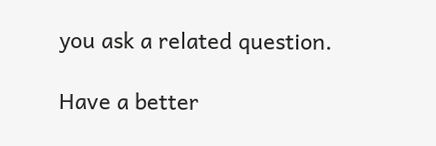you ask a related question.

Have a better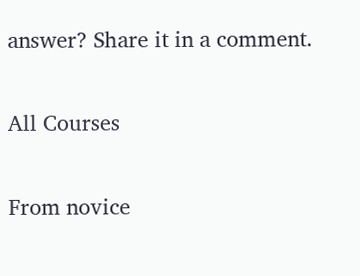answer? Share it in a comment.

All Courses

From novice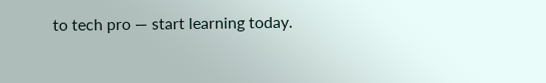to tech pro — start learning today.